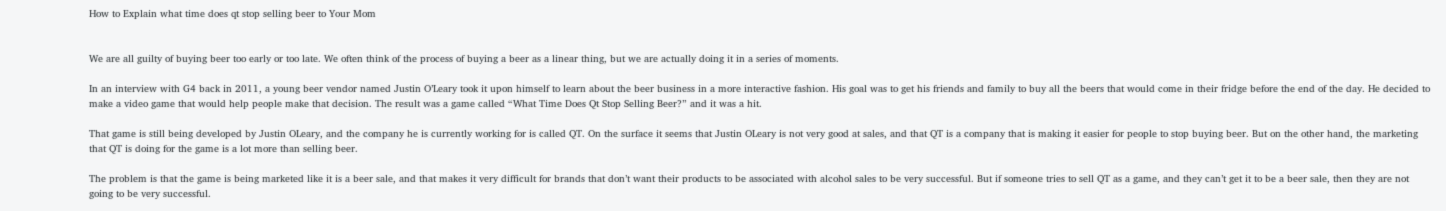How to Explain what time does qt stop selling beer to Your Mom


We are all guilty of buying beer too early or too late. We often think of the process of buying a beer as a linear thing, but we are actually doing it in a series of moments.

In an interview with G4 back in 2011, a young beer vendor named Justin O’Leary took it upon himself to learn about the beer business in a more interactive fashion. His goal was to get his friends and family to buy all the beers that would come in their fridge before the end of the day. He decided to make a video game that would help people make that decision. The result was a game called “What Time Does Qt Stop Selling Beer?” and it was a hit.

That game is still being developed by Justin OLeary, and the company he is currently working for is called QT. On the surface it seems that Justin OLeary is not very good at sales, and that QT is a company that is making it easier for people to stop buying beer. But on the other hand, the marketing that QT is doing for the game is a lot more than selling beer.

The problem is that the game is being marketed like it is a beer sale, and that makes it very difficult for brands that don’t want their products to be associated with alcohol sales to be very successful. But if someone tries to sell QT as a game, and they can’t get it to be a beer sale, then they are not going to be very successful.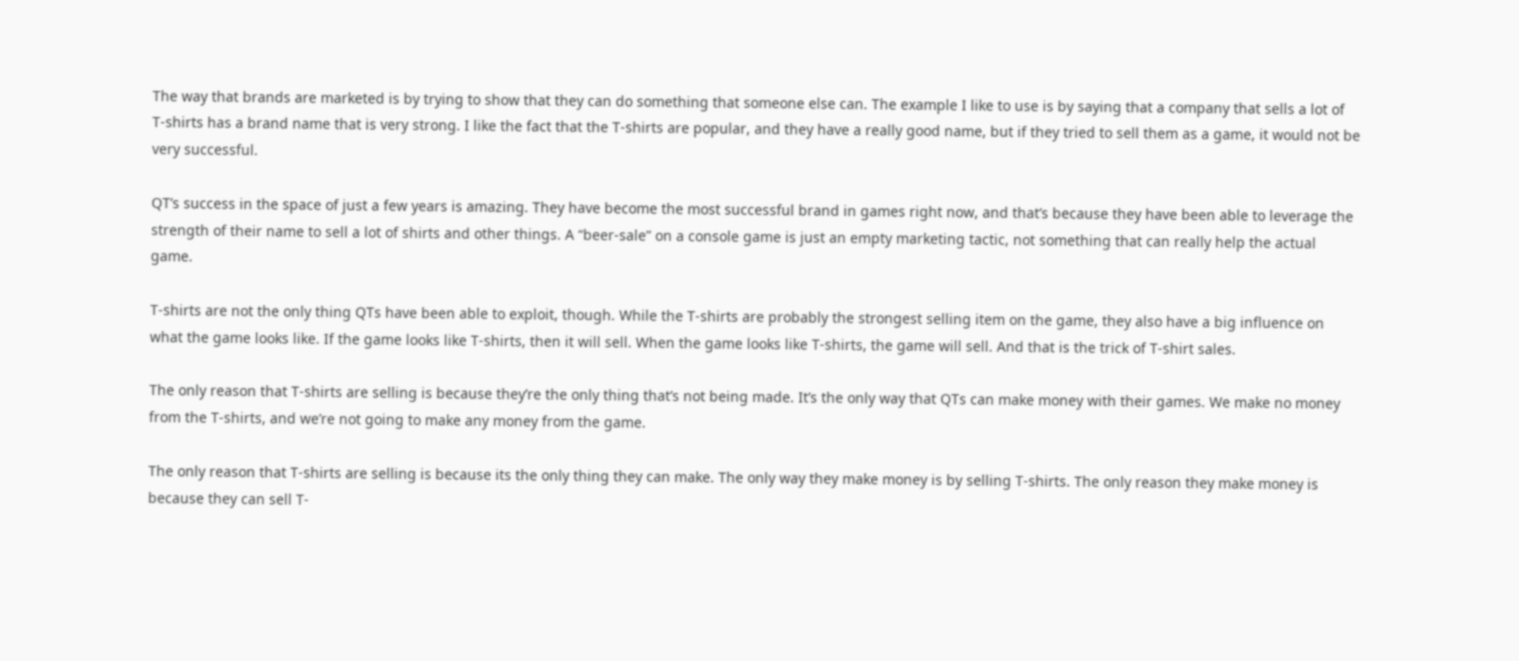The way that brands are marketed is by trying to show that they can do something that someone else can. The example I like to use is by saying that a company that sells a lot of T-shirts has a brand name that is very strong. I like the fact that the T-shirts are popular, and they have a really good name, but if they tried to sell them as a game, it would not be very successful.

QT’s success in the space of just a few years is amazing. They have become the most successful brand in games right now, and that’s because they have been able to leverage the strength of their name to sell a lot of shirts and other things. A “beer-sale” on a console game is just an empty marketing tactic, not something that can really help the actual game.

T-shirts are not the only thing QTs have been able to exploit, though. While the T-shirts are probably the strongest selling item on the game, they also have a big influence on what the game looks like. If the game looks like T-shirts, then it will sell. When the game looks like T-shirts, the game will sell. And that is the trick of T-shirt sales.

The only reason that T-shirts are selling is because they’re the only thing that’s not being made. It’s the only way that QTs can make money with their games. We make no money from the T-shirts, and we’re not going to make any money from the game.

The only reason that T-shirts are selling is because its the only thing they can make. The only way they make money is by selling T-shirts. The only reason they make money is because they can sell T-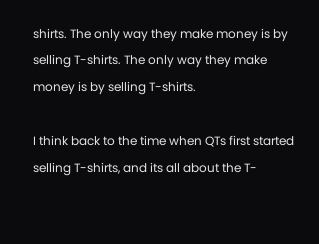shirts. The only way they make money is by selling T-shirts. The only way they make money is by selling T-shirts.

I think back to the time when QTs first started selling T-shirts, and its all about the T-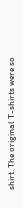shirt. The original T-shirts were so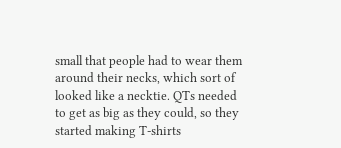small that people had to wear them around their necks, which sort of looked like a necktie. QTs needed to get as big as they could, so they started making T-shirts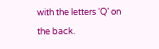with the letters ‘Q’ on the back.